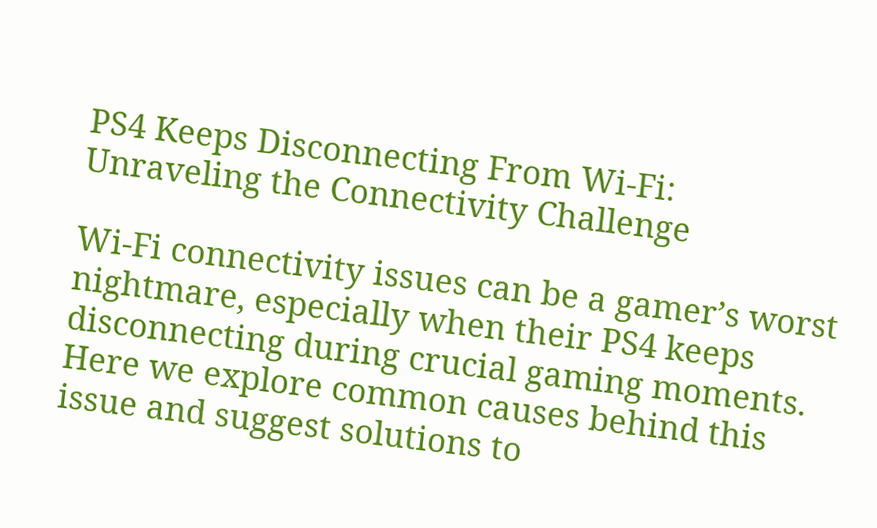PS4 Keeps Disconnecting From Wi-Fi: Unraveling the Connectivity Challenge

Wi-Fi connectivity issues can be a gamer’s worst nightmare, especially when their PS4 keeps disconnecting during crucial gaming moments. Here we explore common causes behind this issue and suggest solutions to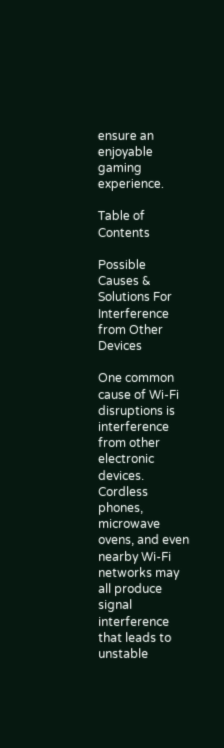ensure an enjoyable gaming experience.

Table of Contents

Possible Causes & Solutions For Interference from Other Devices

One common cause of Wi-Fi disruptions is interference from other electronic devices. Cordless phones, microwave ovens, and even nearby Wi-Fi networks may all produce signal interference that leads to unstable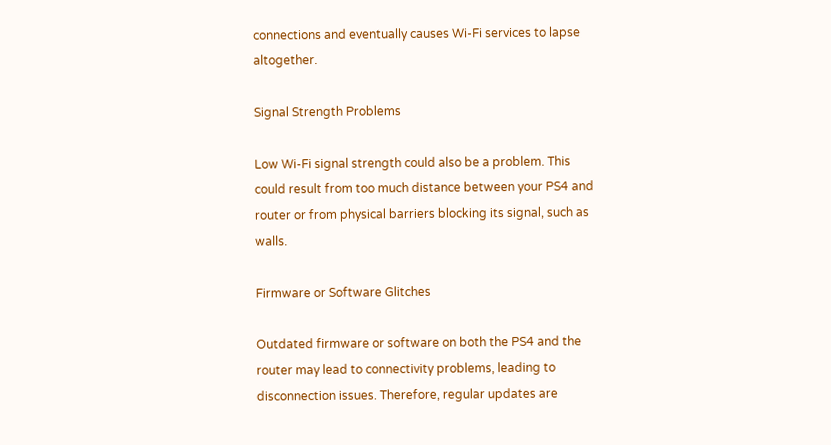connections and eventually causes Wi-Fi services to lapse altogether.

Signal Strength Problems

Low Wi-Fi signal strength could also be a problem. This could result from too much distance between your PS4 and router or from physical barriers blocking its signal, such as walls.

Firmware or Software Glitches

Outdated firmware or software on both the PS4 and the router may lead to connectivity problems, leading to disconnection issues. Therefore, regular updates are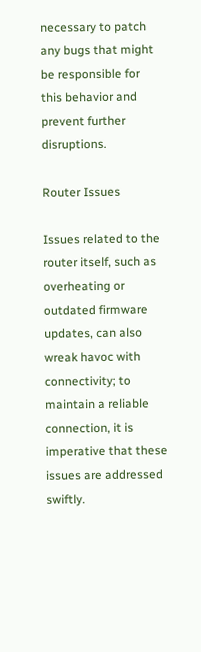necessary to patch any bugs that might be responsible for this behavior and prevent further disruptions.

Router Issues

Issues related to the router itself, such as overheating or outdated firmware updates, can also wreak havoc with connectivity; to maintain a reliable connection, it is imperative that these issues are addressed swiftly.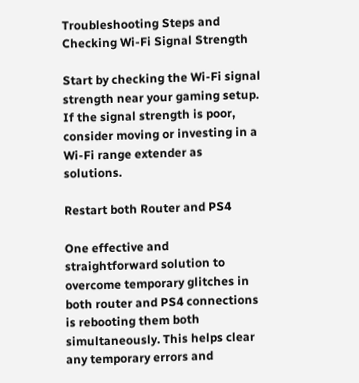Troubleshooting Steps and Checking Wi-Fi Signal Strength

Start by checking the Wi-Fi signal strength near your gaming setup. If the signal strength is poor, consider moving or investing in a Wi-Fi range extender as solutions.

Restart both Router and PS4

One effective and straightforward solution to overcome temporary glitches in both router and PS4 connections is rebooting them both simultaneously. This helps clear any temporary errors and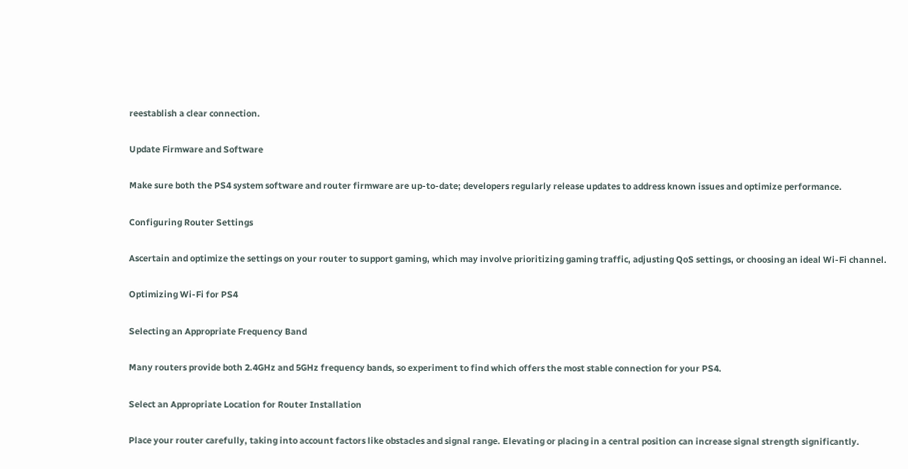reestablish a clear connection.

Update Firmware and Software

Make sure both the PS4 system software and router firmware are up-to-date; developers regularly release updates to address known issues and optimize performance.

Configuring Router Settings

Ascertain and optimize the settings on your router to support gaming, which may involve prioritizing gaming traffic, adjusting QoS settings, or choosing an ideal Wi-Fi channel.

Optimizing Wi-Fi for PS4

Selecting an Appropriate Frequency Band

Many routers provide both 2.4GHz and 5GHz frequency bands, so experiment to find which offers the most stable connection for your PS4.

Select an Appropriate Location for Router Installation

Place your router carefully, taking into account factors like obstacles and signal range. Elevating or placing in a central position can increase signal strength significantly.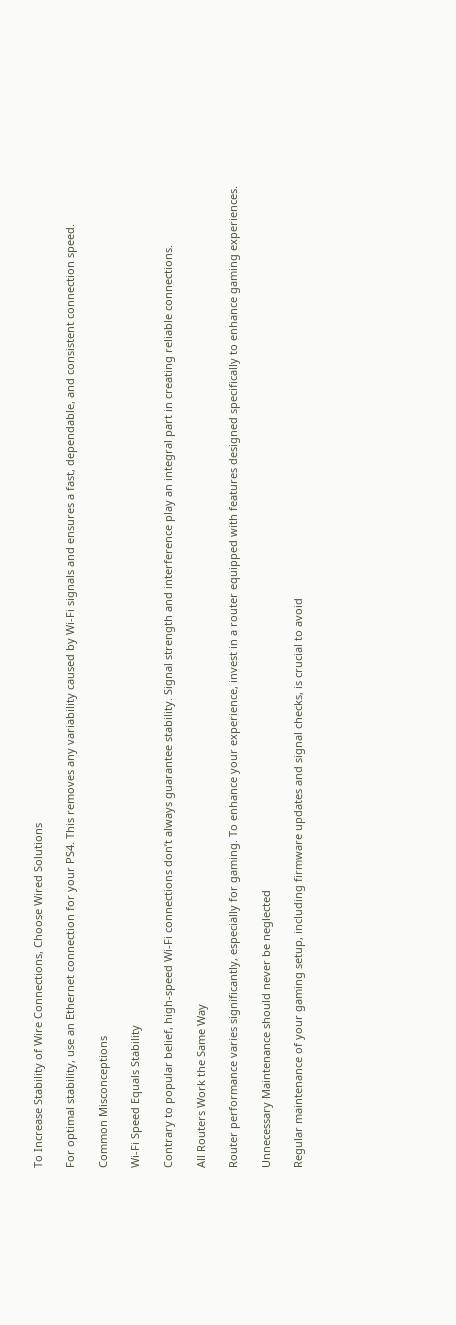To Increase Stability of Wire Connections, Choose Wired Solutions

For optimal stability, use an Ethernet connection for your PS4. This removes any variability caused by Wi-Fi signals and ensures a fast, dependable, and consistent connection speed.

Common Misconceptions

Wi-Fi Speed Equals Stability

Contrary to popular belief, high-speed Wi-Fi connections don’t always guarantee stability. Signal strength and interference play an integral part in creating reliable connections.

All Routers Work the Same Way

Router performance varies significantly, especially for gaming. To enhance your experience, invest in a router equipped with features designed specifically to enhance gaming experiences.

Unnecessary Maintenance should never be neglected

Regular maintenance of your gaming setup, including firmware updates and signal checks, is crucial to avoid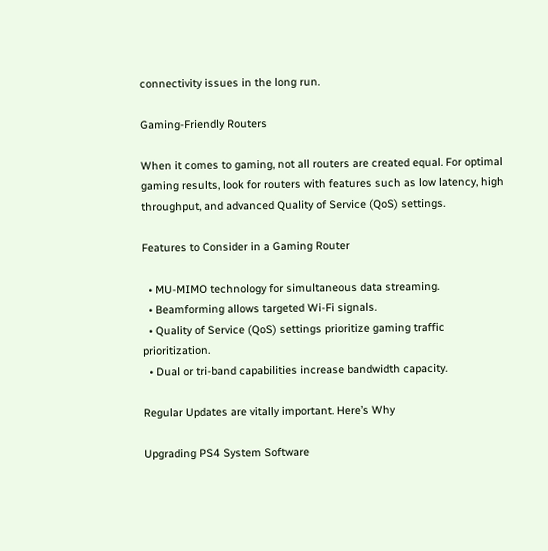connectivity issues in the long run.

Gaming-Friendly Routers

When it comes to gaming, not all routers are created equal. For optimal gaming results, look for routers with features such as low latency, high throughput, and advanced Quality of Service (QoS) settings.

Features to Consider in a Gaming Router

  • MU-MIMO technology for simultaneous data streaming.
  • Beamforming allows targeted Wi-Fi signals.
  • Quality of Service (QoS) settings prioritize gaming traffic prioritization.
  • Dual or tri-band capabilities increase bandwidth capacity.

Regular Updates are vitally important. Here’s Why

Upgrading PS4 System Software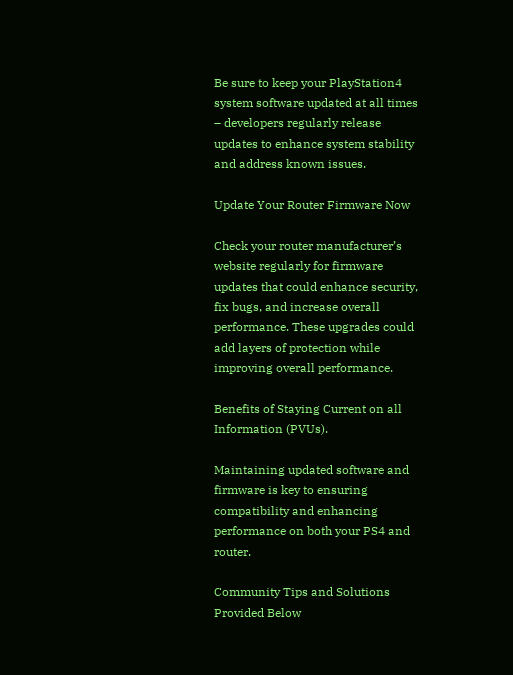Be sure to keep your PlayStation4 system software updated at all times – developers regularly release updates to enhance system stability and address known issues.

Update Your Router Firmware Now

Check your router manufacturer’s website regularly for firmware updates that could enhance security, fix bugs, and increase overall performance. These upgrades could add layers of protection while improving overall performance.

Benefits of Staying Current on all Information (PVUs).

Maintaining updated software and firmware is key to ensuring compatibility and enhancing performance on both your PS4 and router.

Community Tips and Solutions Provided Below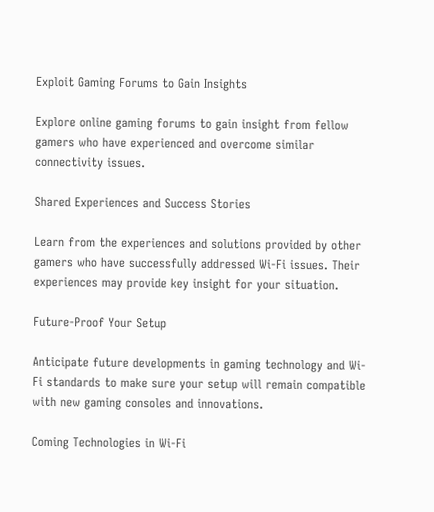Exploit Gaming Forums to Gain Insights

Explore online gaming forums to gain insight from fellow gamers who have experienced and overcome similar connectivity issues.

Shared Experiences and Success Stories

Learn from the experiences and solutions provided by other gamers who have successfully addressed Wi-Fi issues. Their experiences may provide key insight for your situation.

Future-Proof Your Setup

Anticipate future developments in gaming technology and Wi-Fi standards to make sure your setup will remain compatible with new gaming consoles and innovations.

Coming Technologies in Wi-Fi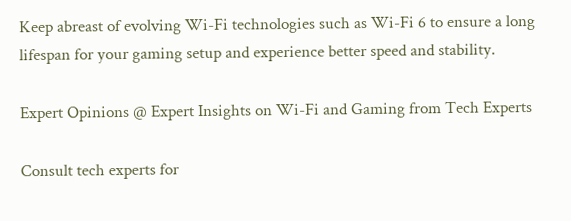Keep abreast of evolving Wi-Fi technologies such as Wi-Fi 6 to ensure a long lifespan for your gaming setup and experience better speed and stability.

Expert Opinions @ Expert Insights on Wi-Fi and Gaming from Tech Experts

Consult tech experts for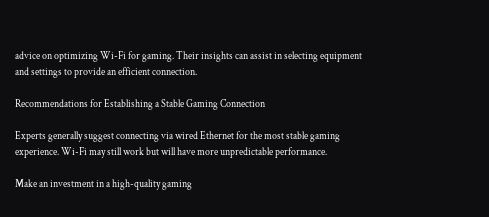advice on optimizing Wi-Fi for gaming. Their insights can assist in selecting equipment and settings to provide an efficient connection.

Recommendations for Establishing a Stable Gaming Connection

Experts generally suggest connecting via wired Ethernet for the most stable gaming experience. Wi-Fi may still work but will have more unpredictable performance.

Make an investment in a high-quality gaming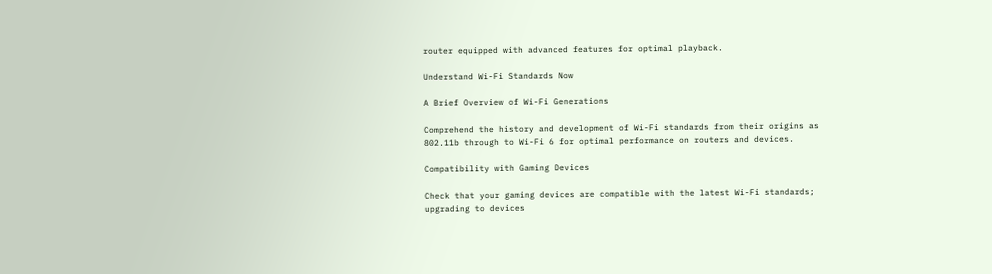router equipped with advanced features for optimal playback.

Understand Wi-Fi Standards Now

A Brief Overview of Wi-Fi Generations

Comprehend the history and development of Wi-Fi standards from their origins as 802.11b through to Wi-Fi 6 for optimal performance on routers and devices.

Compatibility with Gaming Devices

Check that your gaming devices are compatible with the latest Wi-Fi standards; upgrading to devices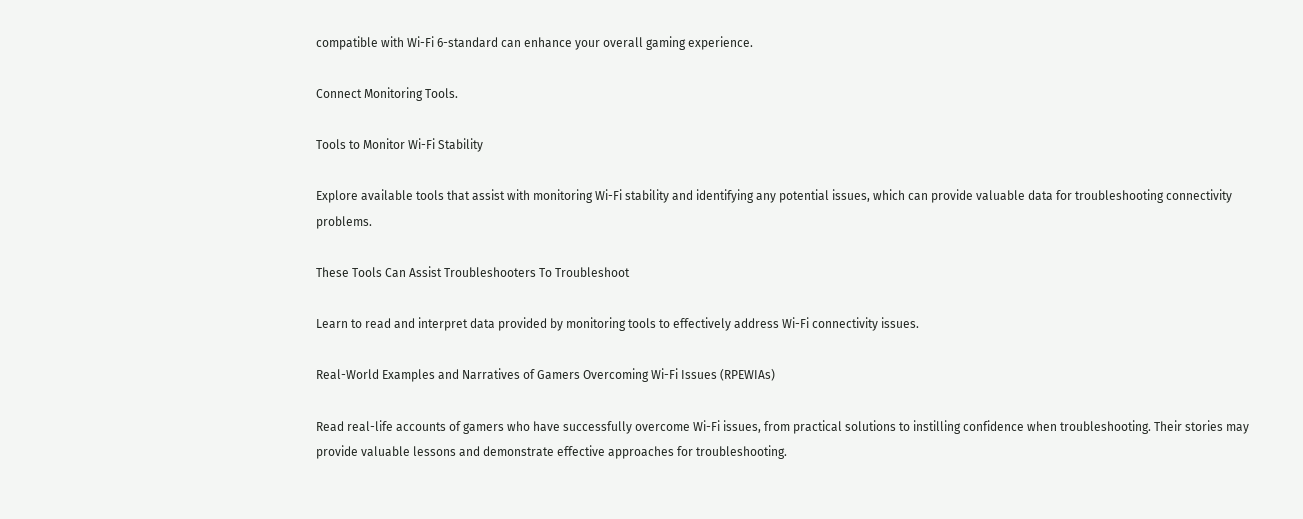compatible with Wi-Fi 6-standard can enhance your overall gaming experience.

Connect Monitoring Tools.

Tools to Monitor Wi-Fi Stability

Explore available tools that assist with monitoring Wi-Fi stability and identifying any potential issues, which can provide valuable data for troubleshooting connectivity problems.

These Tools Can Assist Troubleshooters To Troubleshoot

Learn to read and interpret data provided by monitoring tools to effectively address Wi-Fi connectivity issues.

Real-World Examples and Narratives of Gamers Overcoming Wi-Fi Issues (RPEWIAs)

Read real-life accounts of gamers who have successfully overcome Wi-Fi issues, from practical solutions to instilling confidence when troubleshooting. Their stories may provide valuable lessons and demonstrate effective approaches for troubleshooting.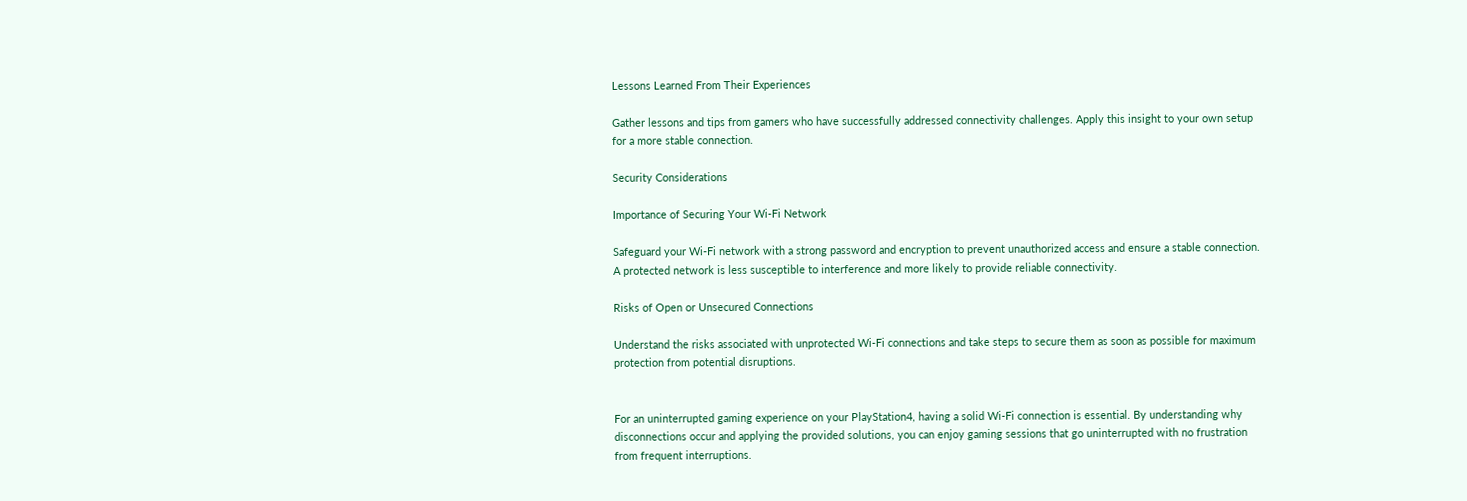Lessons Learned From Their Experiences

Gather lessons and tips from gamers who have successfully addressed connectivity challenges. Apply this insight to your own setup for a more stable connection.

Security Considerations

Importance of Securing Your Wi-Fi Network

Safeguard your Wi-Fi network with a strong password and encryption to prevent unauthorized access and ensure a stable connection. A protected network is less susceptible to interference and more likely to provide reliable connectivity.

Risks of Open or Unsecured Connections

Understand the risks associated with unprotected Wi-Fi connections and take steps to secure them as soon as possible for maximum protection from potential disruptions.


For an uninterrupted gaming experience on your PlayStation4, having a solid Wi-Fi connection is essential. By understanding why disconnections occur and applying the provided solutions, you can enjoy gaming sessions that go uninterrupted with no frustration from frequent interruptions.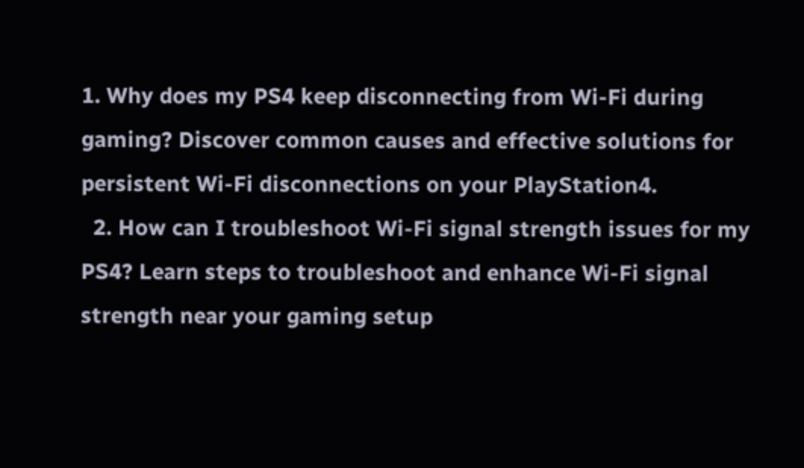1. Why does my PS4 keep disconnecting from Wi-Fi during gaming? Discover common causes and effective solutions for persistent Wi-Fi disconnections on your PlayStation4.
  2. How can I troubleshoot Wi-Fi signal strength issues for my PS4? Learn steps to troubleshoot and enhance Wi-Fi signal strength near your gaming setup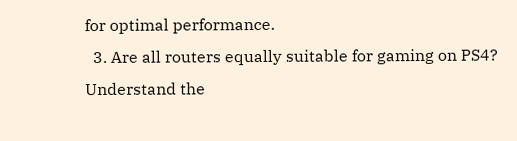for optimal performance.
  3. Are all routers equally suitable for gaming on PS4? Understand the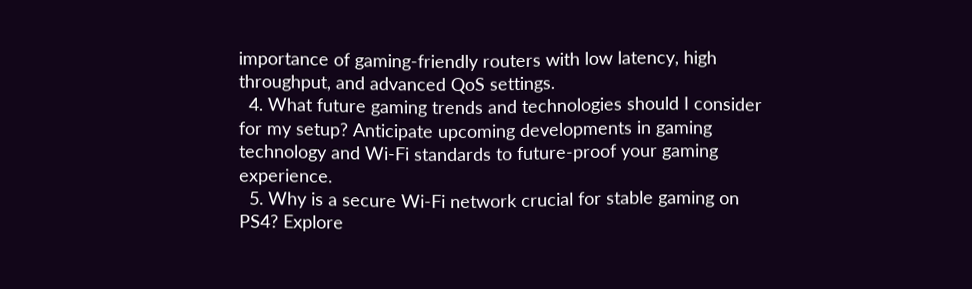importance of gaming-friendly routers with low latency, high throughput, and advanced QoS settings.
  4. What future gaming trends and technologies should I consider for my setup? Anticipate upcoming developments in gaming technology and Wi-Fi standards to future-proof your gaming experience.
  5. Why is a secure Wi-Fi network crucial for stable gaming on PS4? Explore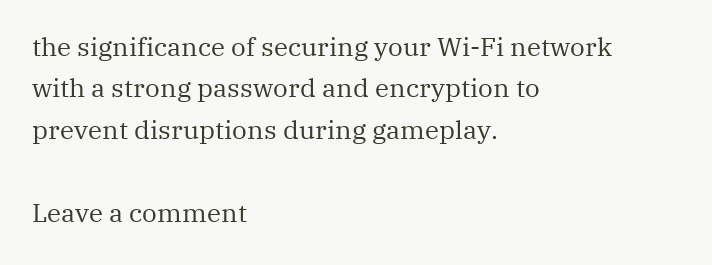the significance of securing your Wi-Fi network with a strong password and encryption to prevent disruptions during gameplay.

Leave a comment